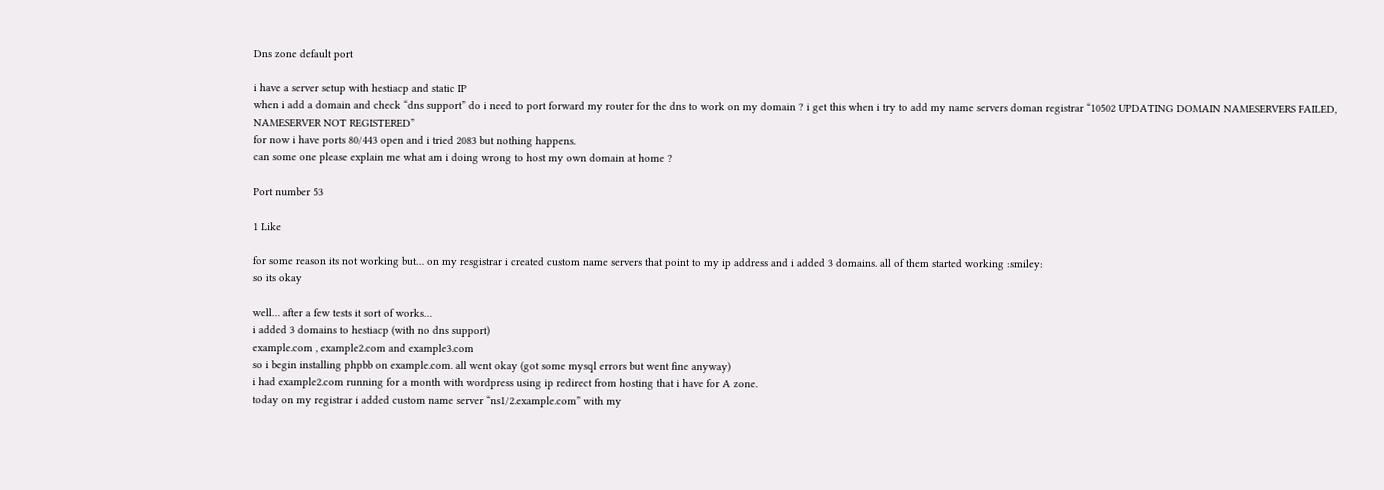Dns zone default port

i have a server setup with hestiacp and static IP
when i add a domain and check “dns support” do i need to port forward my router for the dns to work on my domain ? i get this when i try to add my name servers doman registrar “10502 UPDATING DOMAIN NAMESERVERS FAILED, NAMESERVER NOT REGISTERED”
for now i have ports 80/443 open and i tried 2083 but nothing happens.
can some one please explain me what am i doing wrong to host my own domain at home ?

Port number 53

1 Like

for some reason its not working but… on my resgistrar i created custom name servers that point to my ip address and i added 3 domains. all of them started working :smiley:
so its okay

well… after a few tests it sort of works…
i added 3 domains to hestiacp (with no dns support)
example.com , example2.com and example3.com
so i begin installing phpbb on example.com. all went okay (got some mysql errors but went fine anyway)
i had example2.com running for a month with wordpress using ip redirect from hosting that i have for A zone.
today on my registrar i added custom name server “ns1/2.example.com” with my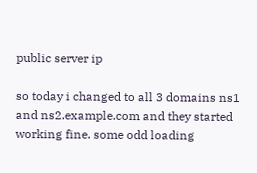public server ip

so today i changed to all 3 domains ns1 and ns2.example.com and they started working fine. some odd loading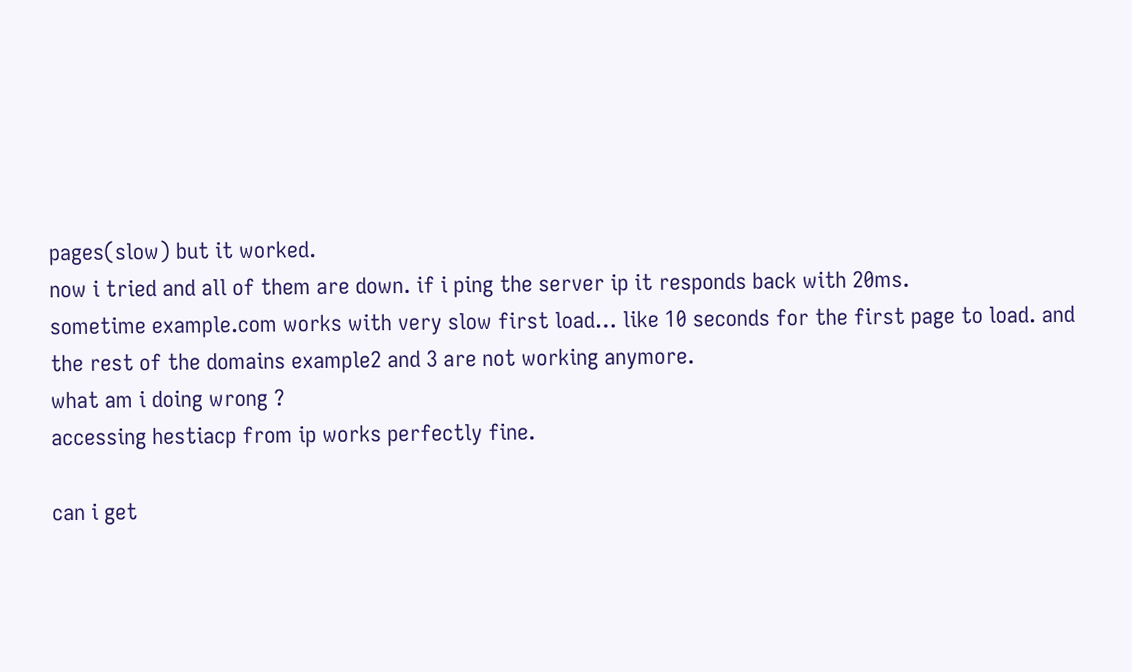pages(slow) but it worked.
now i tried and all of them are down. if i ping the server ip it responds back with 20ms.
sometime example.com works with very slow first load… like 10 seconds for the first page to load. and the rest of the domains example2 and 3 are not working anymore.
what am i doing wrong ?
accessing hestiacp from ip works perfectly fine.

can i get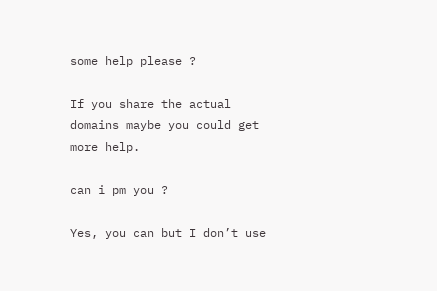some help please ?

If you share the actual domains maybe you could get more help.

can i pm you ?

Yes, you can but I don’t use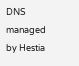DNS managed by Hestia